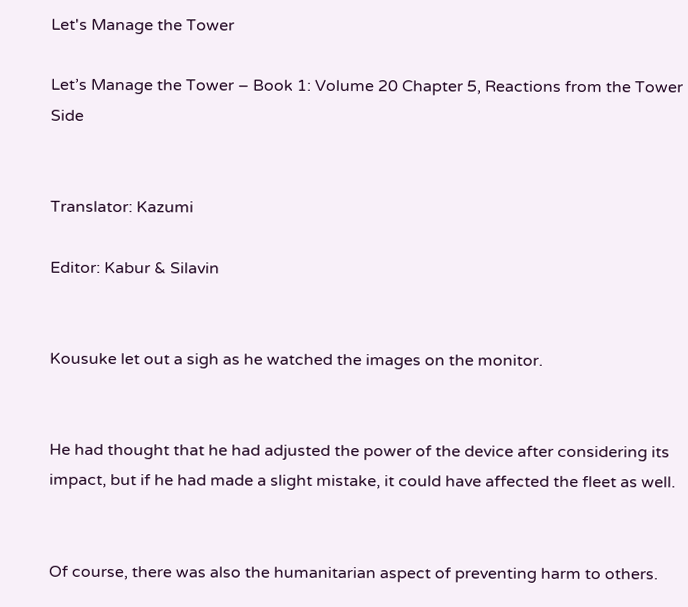Let's Manage the Tower

Let’s Manage the Tower – Book 1: Volume 20 Chapter 5, Reactions from the Tower Side


Translator: Kazumi

Editor: Kabur & Silavin


Kousuke let out a sigh as he watched the images on the monitor.


He had thought that he had adjusted the power of the device after considering its impact, but if he had made a slight mistake, it could have affected the fleet as well.


Of course, there was also the humanitarian aspect of preventing harm to others.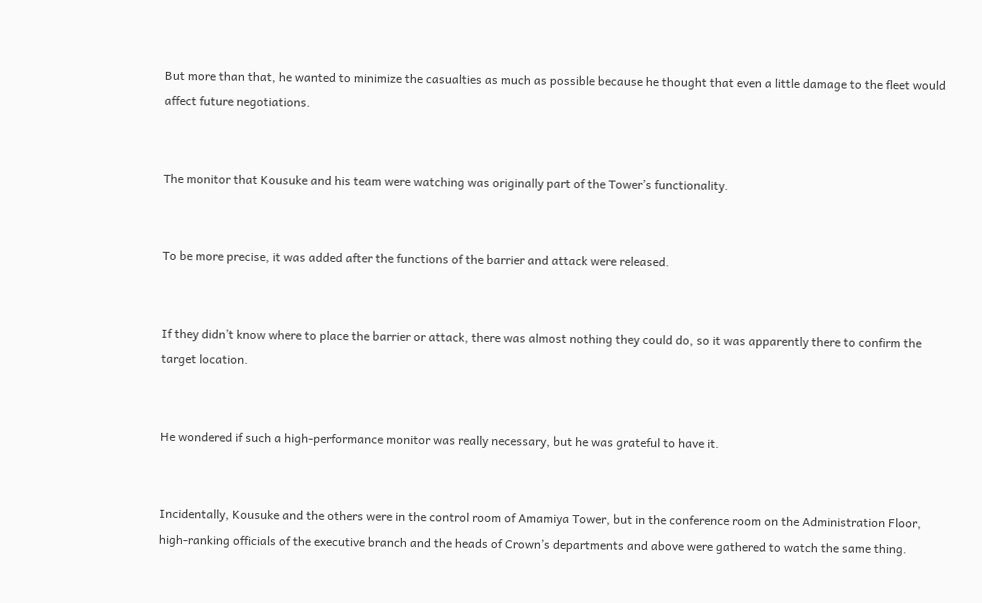But more than that, he wanted to minimize the casualties as much as possible because he thought that even a little damage to the fleet would affect future negotiations.


The monitor that Kousuke and his team were watching was originally part of the Tower’s functionality.


To be more precise, it was added after the functions of the barrier and attack were released.


If they didn’t know where to place the barrier or attack, there was almost nothing they could do, so it was apparently there to confirm the target location.


He wondered if such a high-performance monitor was really necessary, but he was grateful to have it.


Incidentally, Kousuke and the others were in the control room of Amamiya Tower, but in the conference room on the Administration Floor, high-ranking officials of the executive branch and the heads of Crown’s departments and above were gathered to watch the same thing.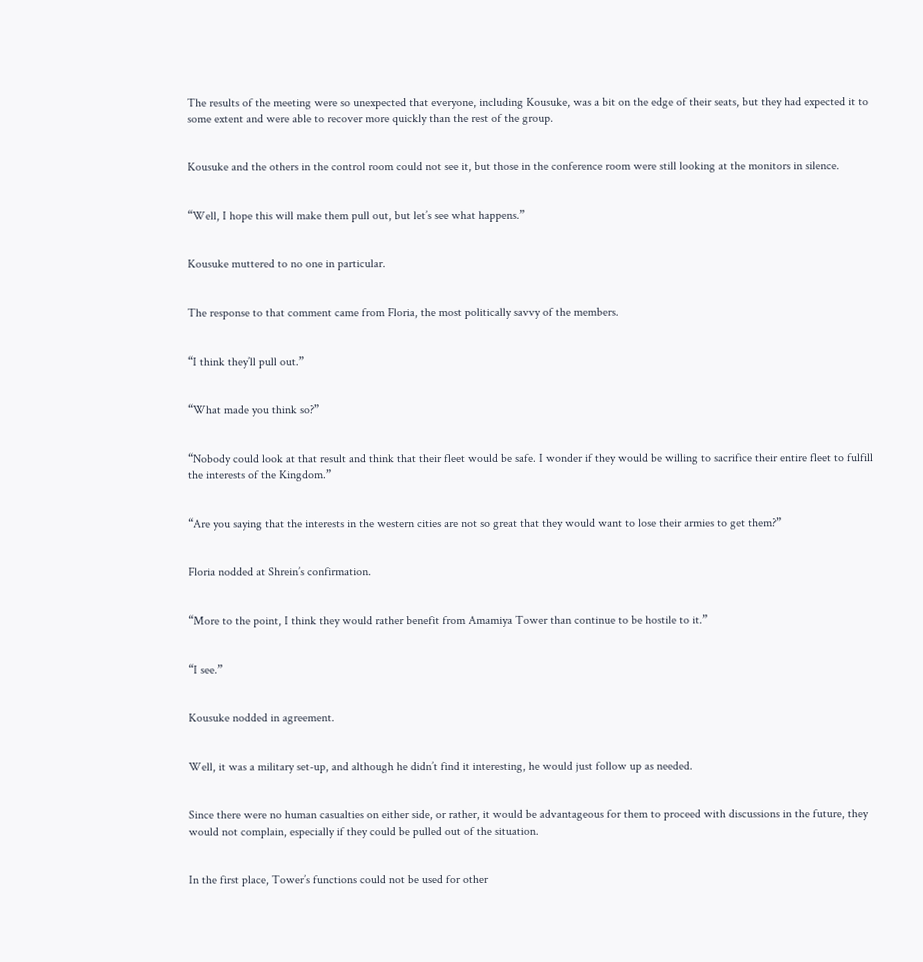The results of the meeting were so unexpected that everyone, including Kousuke, was a bit on the edge of their seats, but they had expected it to some extent and were able to recover more quickly than the rest of the group.


Kousuke and the others in the control room could not see it, but those in the conference room were still looking at the monitors in silence.


“Well, I hope this will make them pull out, but let’s see what happens.”


Kousuke muttered to no one in particular.


The response to that comment came from Floria, the most politically savvy of the members.


“I think they’ll pull out.”


“What made you think so?”


“Nobody could look at that result and think that their fleet would be safe. I wonder if they would be willing to sacrifice their entire fleet to fulfill the interests of the Kingdom.”


“Are you saying that the interests in the western cities are not so great that they would want to lose their armies to get them?”


Floria nodded at Shrein’s confirmation.


“More to the point, I think they would rather benefit from Amamiya Tower than continue to be hostile to it.”


“I see.”


Kousuke nodded in agreement.


Well, it was a military set-up, and although he didn’t find it interesting, he would just follow up as needed.


Since there were no human casualties on either side, or rather, it would be advantageous for them to proceed with discussions in the future, they would not complain, especially if they could be pulled out of the situation.


In the first place, Tower’s functions could not be used for other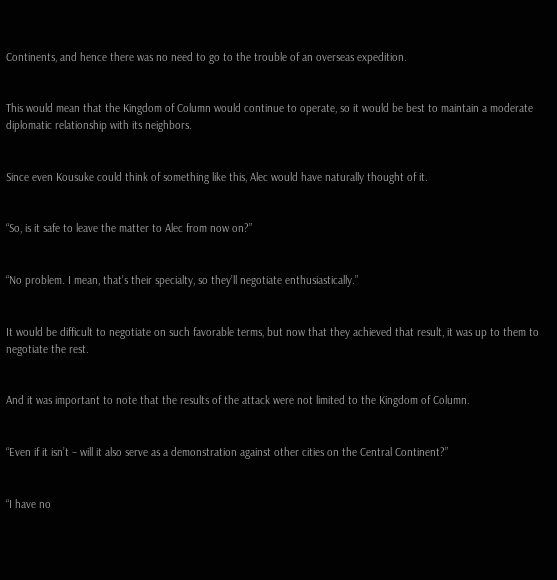Continents, and hence there was no need to go to the trouble of an overseas expedition.


This would mean that the Kingdom of Column would continue to operate, so it would be best to maintain a moderate diplomatic relationship with its neighbors.


Since even Kousuke could think of something like this, Alec would have naturally thought of it.


“So, is it safe to leave the matter to Alec from now on?”


“No problem. I mean, that’s their specialty, so they’ll negotiate enthusiastically.”


It would be difficult to negotiate on such favorable terms, but now that they achieved that result, it was up to them to negotiate the rest.


And it was important to note that the results of the attack were not limited to the Kingdom of Column.


“Even if it isn’t – will it also serve as a demonstration against other cities on the Central Continent?”


“I have no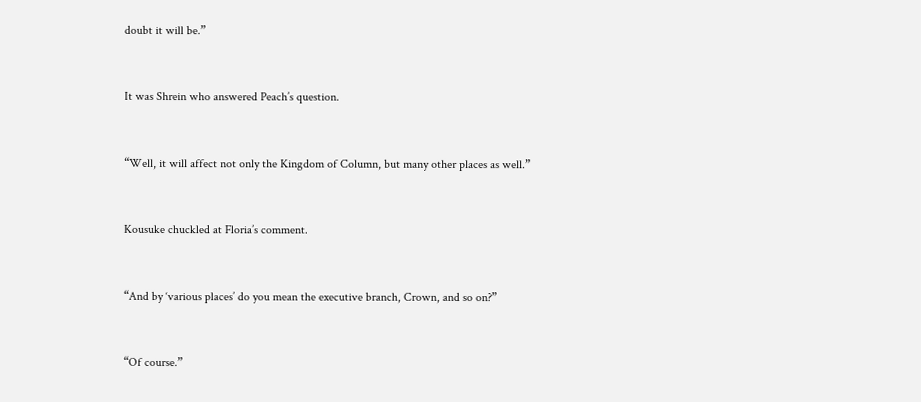doubt it will be.”


It was Shrein who answered Peach’s question.


“Well, it will affect not only the Kingdom of Column, but many other places as well.”


Kousuke chuckled at Floria’s comment.


“And by ‘various places’ do you mean the executive branch, Crown, and so on?”


“Of course.”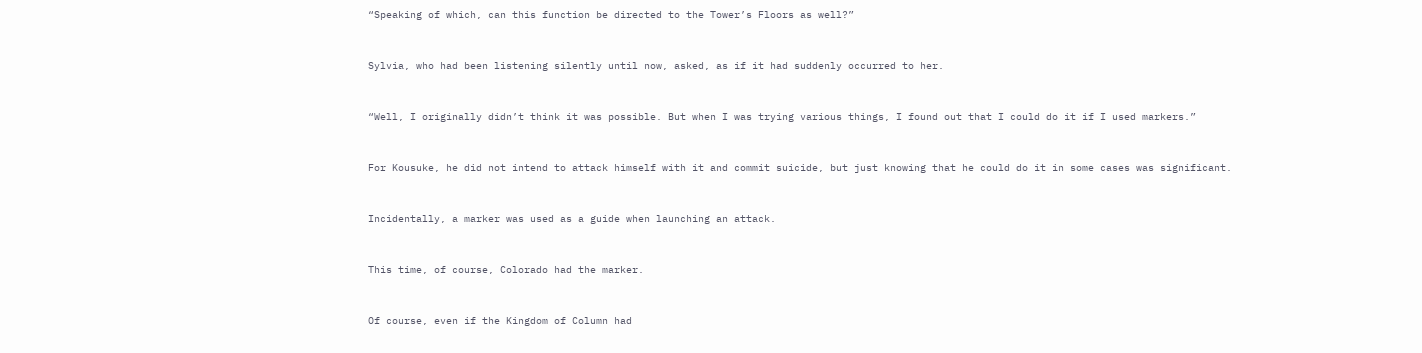“Speaking of which, can this function be directed to the Tower’s Floors as well?”


Sylvia, who had been listening silently until now, asked, as if it had suddenly occurred to her.


“Well, I originally didn’t think it was possible. But when I was trying various things, I found out that I could do it if I used markers.”


For Kousuke, he did not intend to attack himself with it and commit suicide, but just knowing that he could do it in some cases was significant.


Incidentally, a marker was used as a guide when launching an attack.


This time, of course, Colorado had the marker.


Of course, even if the Kingdom of Column had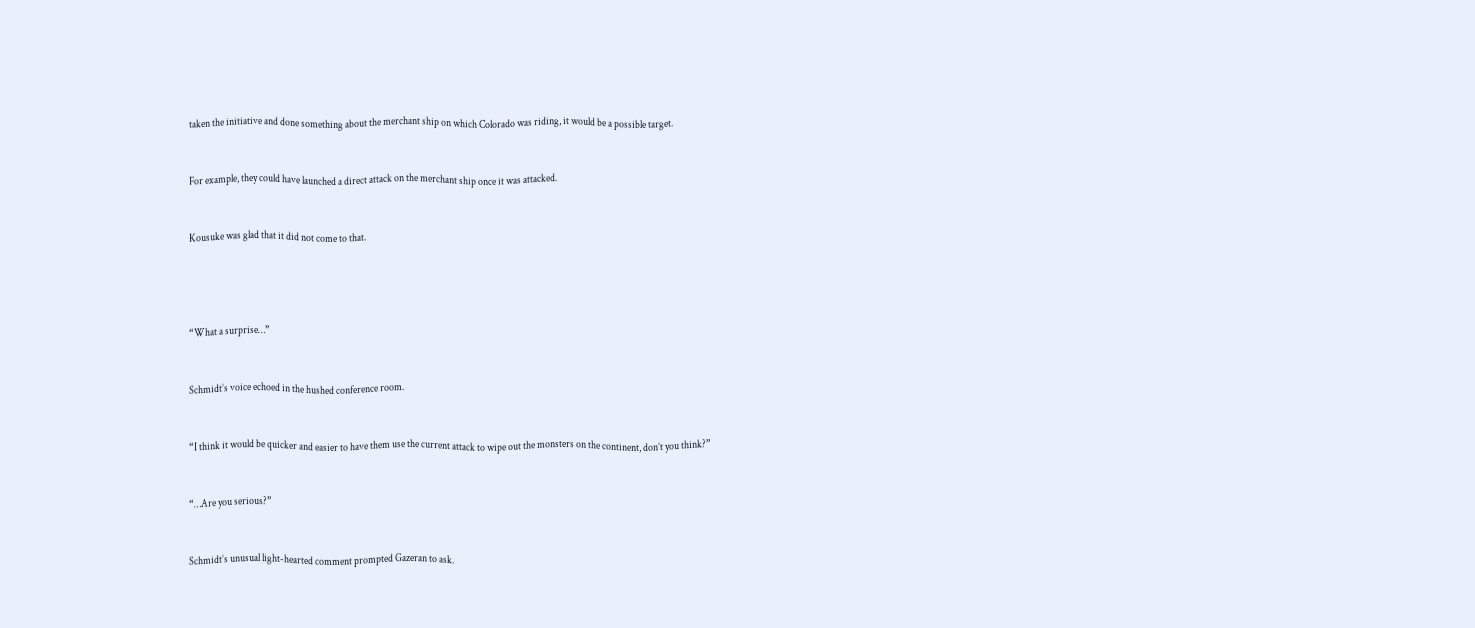taken the initiative and done something about the merchant ship on which Colorado was riding, it would be a possible target.


For example, they could have launched a direct attack on the merchant ship once it was attacked.


Kousuke was glad that it did not come to that.




“What a surprise…”


Schmidt’s voice echoed in the hushed conference room.


“I think it would be quicker and easier to have them use the current attack to wipe out the monsters on the continent, don’t you think?”


“…Are you serious?”


Schmidt’s unusual light-hearted comment prompted Gazeran to ask.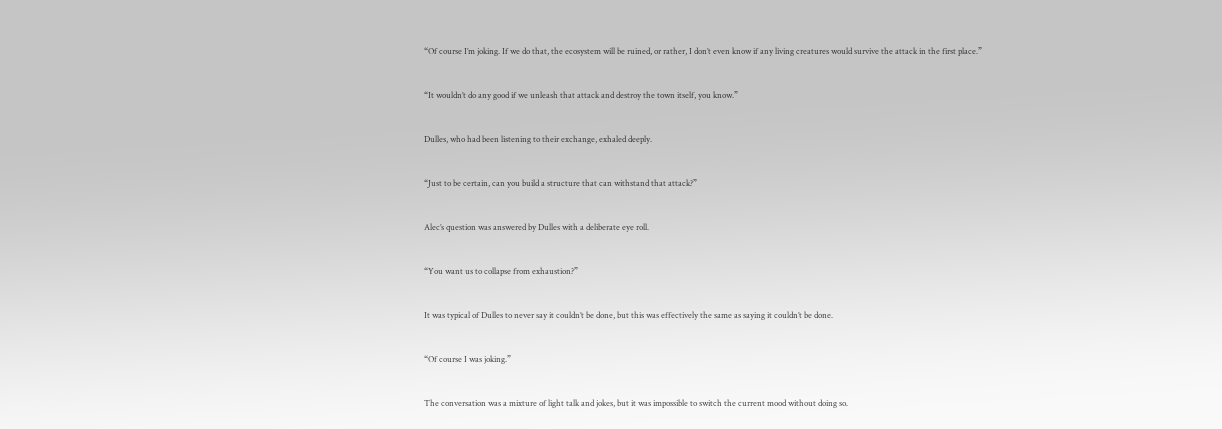“Of course I’m joking. If we do that, the ecosystem will be ruined, or rather, I don’t even know if any living creatures would survive the attack in the first place.”


“It wouldn’t do any good if we unleash that attack and destroy the town itself, you know.”


Dulles, who had been listening to their exchange, exhaled deeply.


“Just to be certain, can you build a structure that can withstand that attack?”


Alec’s question was answered by Dulles with a deliberate eye roll.


“You want us to collapse from exhaustion?”


It was typical of Dulles to never say it couldn’t be done, but this was effectively the same as saying it couldn’t be done.


“Of course I was joking.”


The conversation was a mixture of light talk and jokes, but it was impossible to switch the current mood without doing so.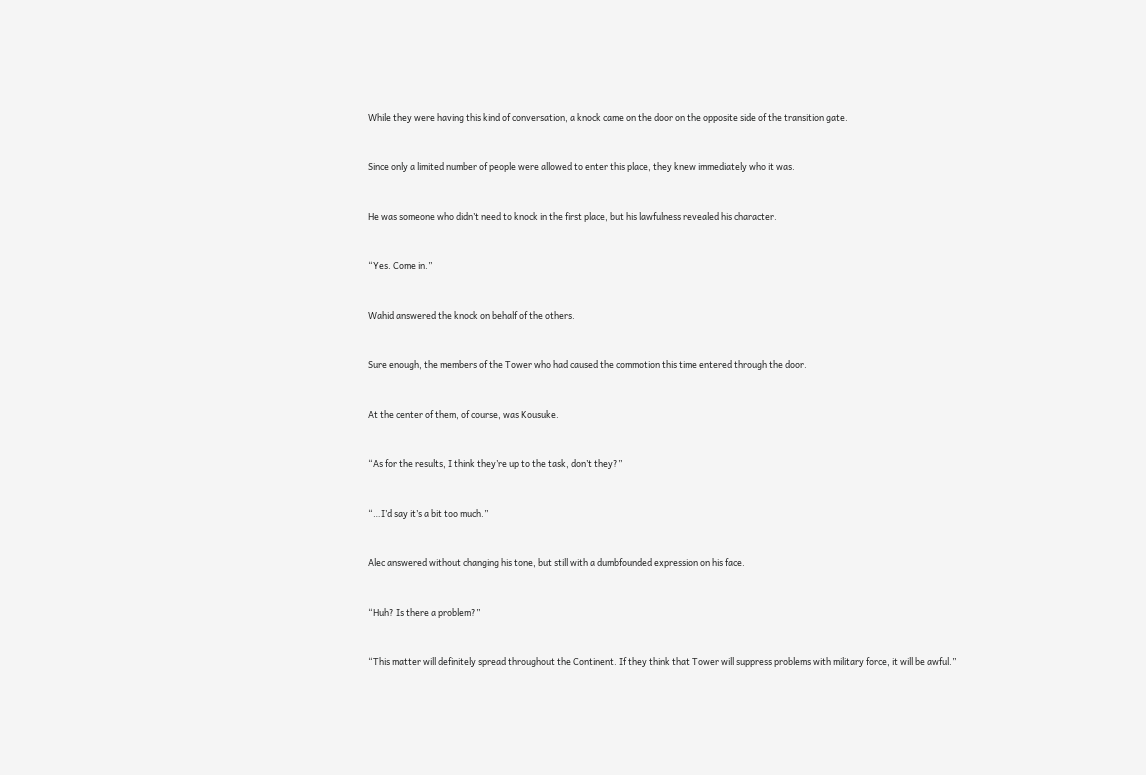While they were having this kind of conversation, a knock came on the door on the opposite side of the transition gate.


Since only a limited number of people were allowed to enter this place, they knew immediately who it was.


He was someone who didn’t need to knock in the first place, but his lawfulness revealed his character.


“Yes. Come in.”


Wahid answered the knock on behalf of the others.


Sure enough, the members of the Tower who had caused the commotion this time entered through the door.


At the center of them, of course, was Kousuke.


“As for the results, I think they’re up to the task, don’t they?”


“…I’d say it’s a bit too much.”


Alec answered without changing his tone, but still with a dumbfounded expression on his face.


“Huh? Is there a problem?”


“This matter will definitely spread throughout the Continent. If they think that Tower will suppress problems with military force, it will be awful.”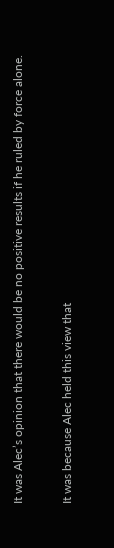It was Alec’s opinion that there would be no positive results if he ruled by force alone.


It was because Alec held this view that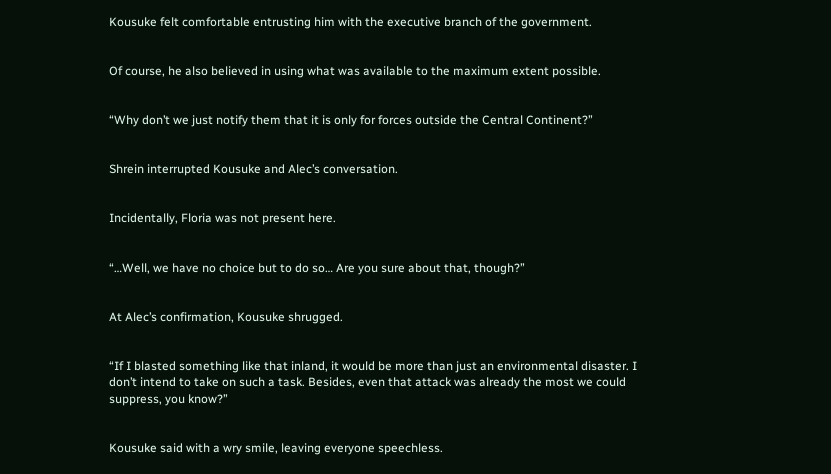Kousuke felt comfortable entrusting him with the executive branch of the government.


Of course, he also believed in using what was available to the maximum extent possible.


“Why don’t we just notify them that it is only for forces outside the Central Continent?”


Shrein interrupted Kousuke and Alec’s conversation.


Incidentally, Floria was not present here.


“…Well, we have no choice but to do so… Are you sure about that, though?”


At Alec’s confirmation, Kousuke shrugged.


“If I blasted something like that inland, it would be more than just an environmental disaster. I don’t intend to take on such a task. Besides, even that attack was already the most we could suppress, you know?”


Kousuke said with a wry smile, leaving everyone speechless.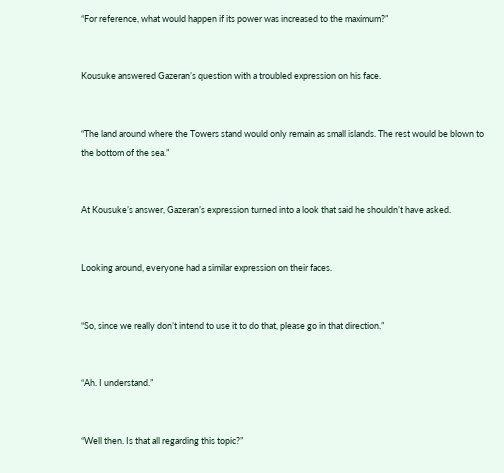“For reference, what would happen if its power was increased to the maximum?”


Kousuke answered Gazeran’s question with a troubled expression on his face.


“The land around where the Towers stand would only remain as small islands. The rest would be blown to the bottom of the sea.”


At Kousuke’s answer, Gazeran’s expression turned into a look that said he shouldn’t have asked.


Looking around, everyone had a similar expression on their faces.


“So, since we really don’t intend to use it to do that, please go in that direction.”


“Ah. I understand.”


“Well then. Is that all regarding this topic?”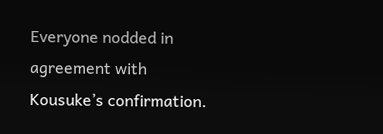Everyone nodded in agreement with Kousuke’s confirmation.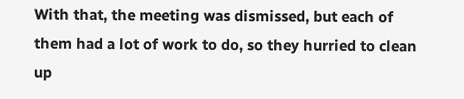With that, the meeting was dismissed, but each of them had a lot of work to do, so they hurried to clean up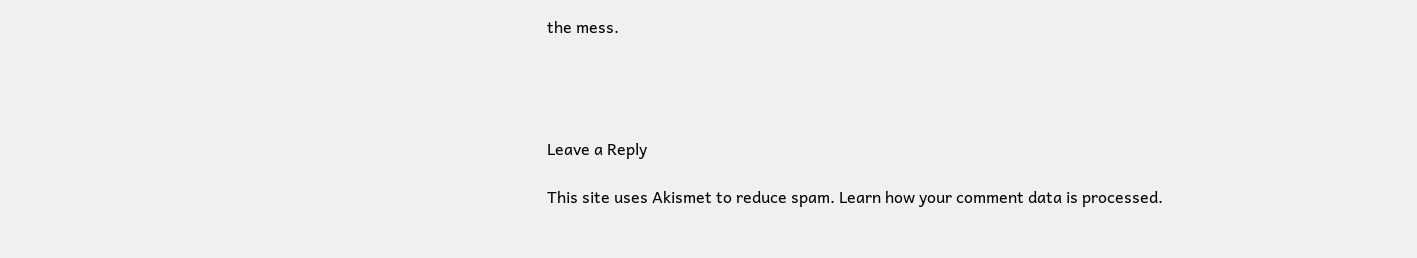the mess.




Leave a Reply

This site uses Akismet to reduce spam. Learn how your comment data is processed.